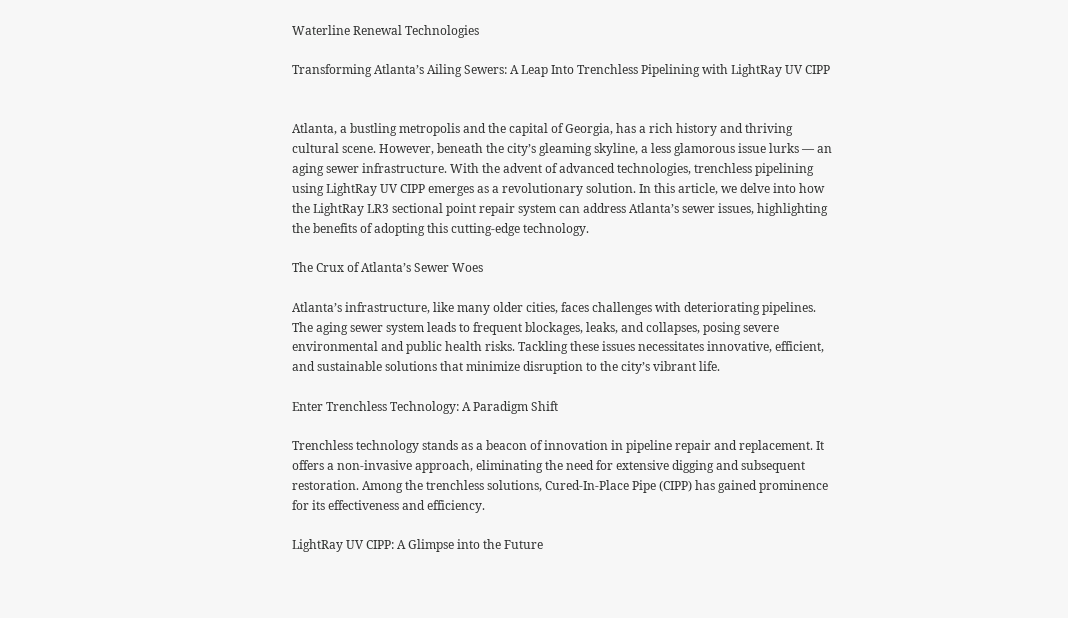Waterline Renewal Technologies

Transforming Atlanta’s Ailing Sewers: A Leap Into Trenchless Pipelining with LightRay UV CIPP


Atlanta, a bustling metropolis and the capital of Georgia, has a rich history and thriving cultural scene. However, beneath the city’s gleaming skyline, a less glamorous issue lurks — an aging sewer infrastructure. With the advent of advanced technologies, trenchless pipelining using LightRay UV CIPP emerges as a revolutionary solution. In this article, we delve into how the LightRay LR3 sectional point repair system can address Atlanta’s sewer issues, highlighting the benefits of adopting this cutting-edge technology.

The Crux of Atlanta’s Sewer Woes

Atlanta’s infrastructure, like many older cities, faces challenges with deteriorating pipelines. The aging sewer system leads to frequent blockages, leaks, and collapses, posing severe environmental and public health risks. Tackling these issues necessitates innovative, efficient, and sustainable solutions that minimize disruption to the city’s vibrant life.

Enter Trenchless Technology: A Paradigm Shift

Trenchless technology stands as a beacon of innovation in pipeline repair and replacement. It offers a non-invasive approach, eliminating the need for extensive digging and subsequent restoration. Among the trenchless solutions, Cured-In-Place Pipe (CIPP) has gained prominence for its effectiveness and efficiency.

LightRay UV CIPP: A Glimpse into the Future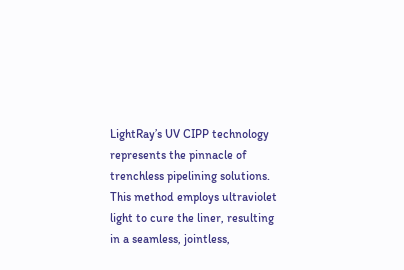LightRay’s UV CIPP technology represents the pinnacle of trenchless pipelining solutions. This method employs ultraviolet light to cure the liner, resulting in a seamless, jointless,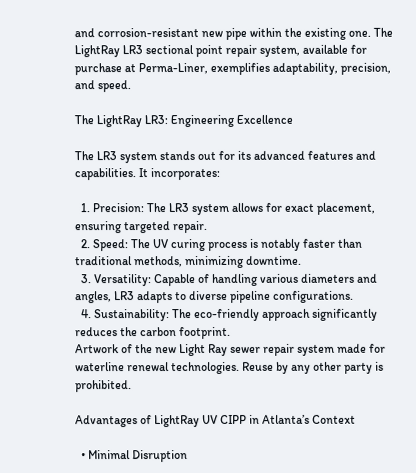and corrosion-resistant new pipe within the existing one. The LightRay LR3 sectional point repair system, available for purchase at Perma-Liner, exemplifies adaptability, precision, and speed.

The LightRay LR3: Engineering Excellence

The LR3 system stands out for its advanced features and capabilities. It incorporates:

  1. Precision: The LR3 system allows for exact placement, ensuring targeted repair.
  2. Speed: The UV curing process is notably faster than traditional methods, minimizing downtime.
  3. Versatility: Capable of handling various diameters and angles, LR3 adapts to diverse pipeline configurations.
  4. Sustainability: The eco-friendly approach significantly reduces the carbon footprint.
Artwork of the new Light Ray sewer repair system made for waterline renewal technologies. Reuse by any other party is prohibited.

Advantages of LightRay UV CIPP in Atlanta’s Context

  • Minimal Disruption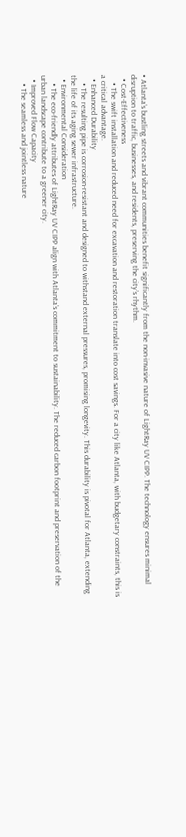• Atlanta’s bustling streets and vibrant communities benefit significantly from the non-invasive nature of LightRay UV CIPP. The technology ensures minimal disruption to traffic, businesses, and residents, preserving the city’s rhythm.
  • Cost-Effectiveness
    • The swift installation and reduced need for excavation and restoration translate into cost savings. For a city like Atlanta, with budgetary constraints, this is a critical advantage.
  • Enhanced Durability
    • The resulting pipe is corrosion-resistant and designed to withstand external pressures, promising longevity. This durability is pivotal for Atlanta, extending the life of its aging sewer infrastructure.
  • Environmental Consideration
    • The eco-friendly attributes of LightRay UV CIPP align with Atlanta’s commitment to sustainability. The reduced carbon footprint and preservation of the urban landscape contribute to a greener city.
  • Improved Flow Capacity
    • The seamless and jointless nature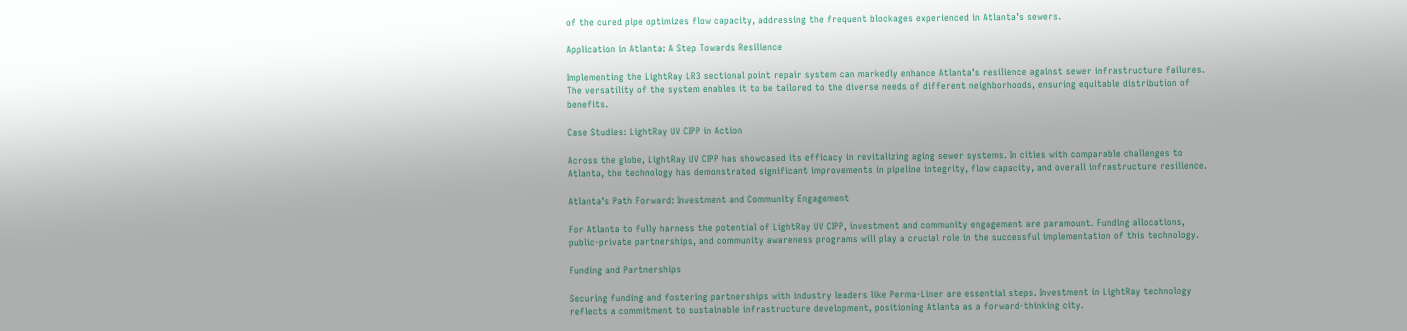of the cured pipe optimizes flow capacity, addressing the frequent blockages experienced in Atlanta’s sewers.

Application in Atlanta: A Step Towards Resilience

Implementing the LightRay LR3 sectional point repair system can markedly enhance Atlanta’s resilience against sewer infrastructure failures. The versatility of the system enables it to be tailored to the diverse needs of different neighborhoods, ensuring equitable distribution of benefits.

Case Studies: LightRay UV CIPP in Action

Across the globe, LightRay UV CIPP has showcased its efficacy in revitalizing aging sewer systems. In cities with comparable challenges to Atlanta, the technology has demonstrated significant improvements in pipeline integrity, flow capacity, and overall infrastructure resilience.

Atlanta’s Path Forward: Investment and Community Engagement

For Atlanta to fully harness the potential of LightRay UV CIPP, investment and community engagement are paramount. Funding allocations, public-private partnerships, and community awareness programs will play a crucial role in the successful implementation of this technology.

Funding and Partnerships

Securing funding and fostering partnerships with industry leaders like Perma-Liner are essential steps. Investment in LightRay technology reflects a commitment to sustainable infrastructure development, positioning Atlanta as a forward-thinking city.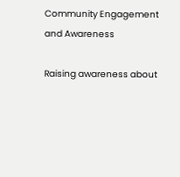Community Engagement and Awareness

Raising awareness about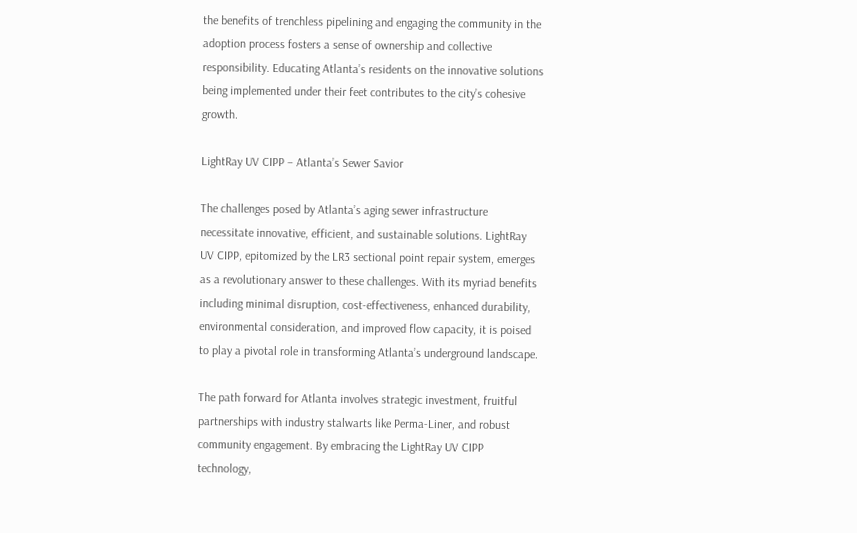the benefits of trenchless pipelining and engaging the community in the adoption process fosters a sense of ownership and collective responsibility. Educating Atlanta’s residents on the innovative solutions being implemented under their feet contributes to the city’s cohesive growth.

LightRay UV CIPP – Atlanta’s Sewer Savior

The challenges posed by Atlanta’s aging sewer infrastructure necessitate innovative, efficient, and sustainable solutions. LightRay UV CIPP, epitomized by the LR3 sectional point repair system, emerges as a revolutionary answer to these challenges. With its myriad benefits including minimal disruption, cost-effectiveness, enhanced durability, environmental consideration, and improved flow capacity, it is poised to play a pivotal role in transforming Atlanta’s underground landscape.

The path forward for Atlanta involves strategic investment, fruitful partnerships with industry stalwarts like Perma-Liner, and robust community engagement. By embracing the LightRay UV CIPP technology,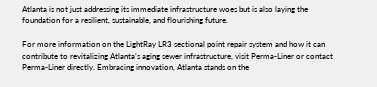Atlanta is not just addressing its immediate infrastructure woes but is also laying the foundation for a resilient, sustainable, and flourishing future.

For more information on the LightRay LR3 sectional point repair system and how it can contribute to revitalizing Atlanta’s aging sewer infrastructure, visit Perma-Liner or contact Perma-Liner directly. Embracing innovation, Atlanta stands on the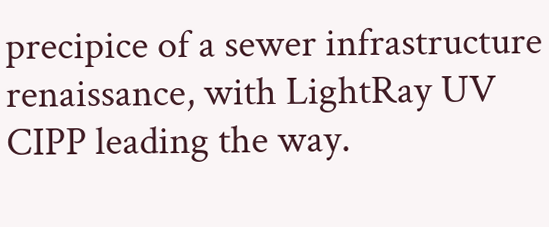precipice of a sewer infrastructure renaissance, with LightRay UV CIPP leading the way.